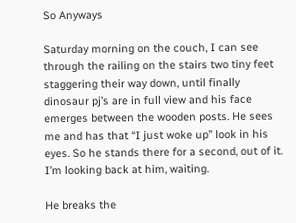So Anyways

Saturday morning on the couch, I can see through the railing on the stairs two tiny feet staggering their way down, until finally dinosaur pj’s are in full view and his face emerges between the wooden posts. He sees me and has that “I just woke up” look in his eyes. So he stands there for a second, out of it. I’m looking back at him, waiting.

He breaks the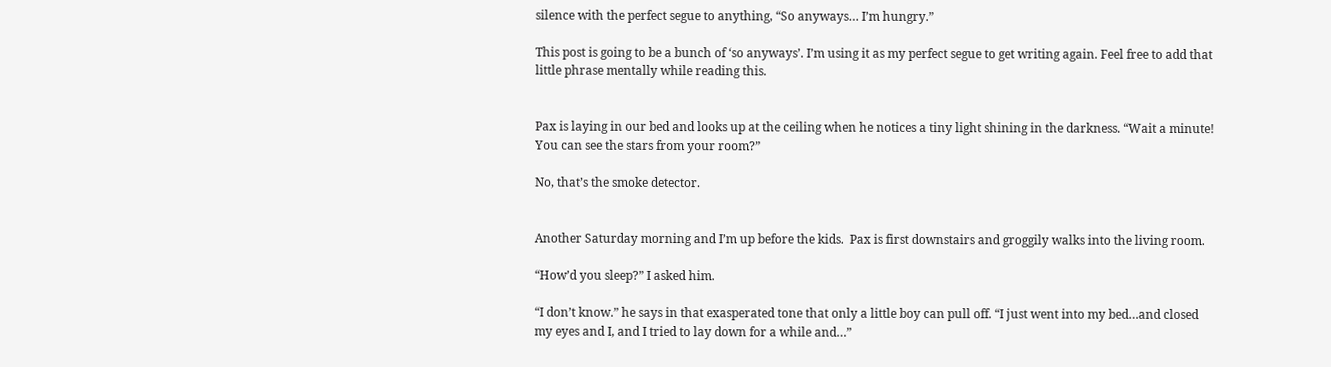silence with the perfect segue to anything, “So anyways… I’m hungry.”

This post is going to be a bunch of ‘so anyways’. I’m using it as my perfect segue to get writing again. Feel free to add that little phrase mentally while reading this.


Pax is laying in our bed and looks up at the ceiling when he notices a tiny light shining in the darkness. “Wait a minute! You can see the stars from your room?”

No, that’s the smoke detector.


Another Saturday morning and I’m up before the kids.  Pax is first downstairs and groggily walks into the living room.

“How’d you sleep?” I asked him.

“I don’t know.” he says in that exasperated tone that only a little boy can pull off. “I just went into my bed…and closed my eyes and I, and I tried to lay down for a while and…”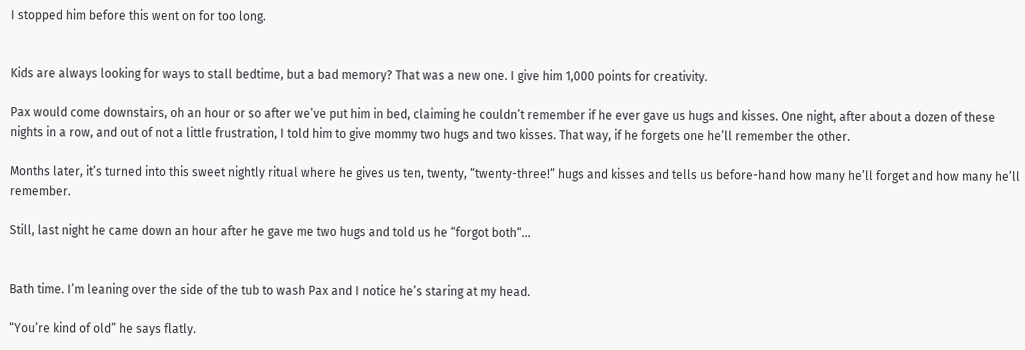I stopped him before this went on for too long.


Kids are always looking for ways to stall bedtime, but a bad memory? That was a new one. I give him 1,000 points for creativity.

Pax would come downstairs, oh an hour or so after we’ve put him in bed, claiming he couldn’t remember if he ever gave us hugs and kisses. One night, after about a dozen of these nights in a row, and out of not a little frustration, I told him to give mommy two hugs and two kisses. That way, if he forgets one he’ll remember the other.

Months later, it’s turned into this sweet nightly ritual where he gives us ten, twenty, “twenty-three!” hugs and kisses and tells us before-hand how many he’ll forget and how many he’ll remember.

Still, last night he came down an hour after he gave me two hugs and told us he “forgot both“…


Bath time. I’m leaning over the side of the tub to wash Pax and I notice he’s staring at my head.

“You’re kind of old” he says flatly.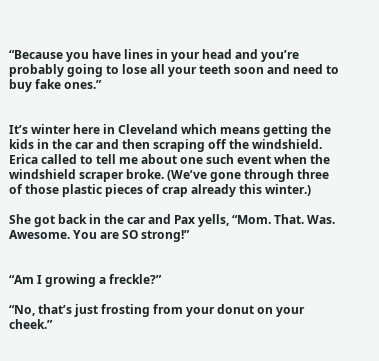“Because you have lines in your head and you’re probably going to lose all your teeth soon and need to buy fake ones.”


It’s winter here in Cleveland which means getting the kids in the car and then scraping off the windshield. Erica called to tell me about one such event when the windshield scraper broke. (We’ve gone through three of those plastic pieces of crap already this winter.)

She got back in the car and Pax yells, “Mom. That. Was. Awesome. You are SO strong!”


“Am I growing a freckle?”

“No, that’s just frosting from your donut on your cheek.”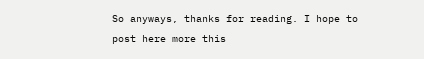So anyways, thanks for reading. I hope to post here more this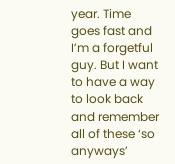year. Time goes fast and I’m a forgetful guy. But I want to have a way to look back and remember all of these ‘so anyways’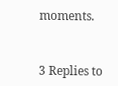moments.


3 Replies to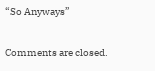“So Anyways”

Comments are closed.